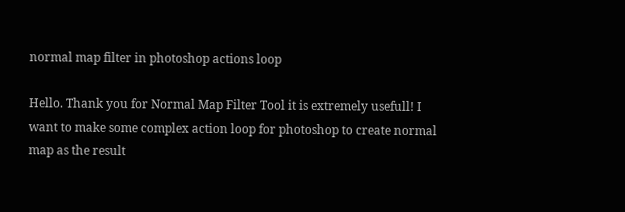normal map filter in photoshop actions loop

Hello. Thank you for Normal Map Filter Tool it is extremely usefull! I want to make some complex action loop for photoshop to create normal map as the result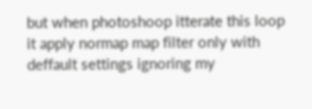but when photoshoop itterate this loop it apply normap map filter only with deffault settings ignoring my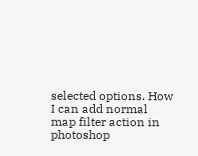selected options. How I can add normal map filter action in photoshop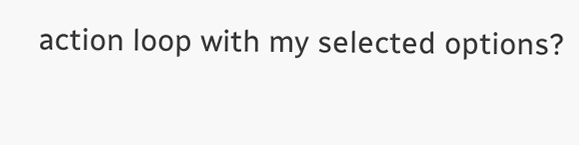action loop with my selected options?